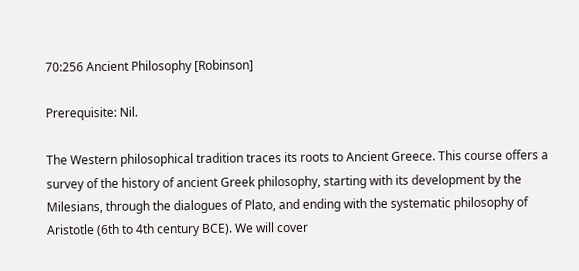70:256 Ancient Philosophy [Robinson]

Prerequisite: Nil.

The Western philosophical tradition traces its roots to Ancient Greece. This course offers a survey of the history of ancient Greek philosophy, starting with its development by the Milesians, through the dialogues of Plato, and ending with the systematic philosophy of Aristotle (6th to 4th century BCE). We will cover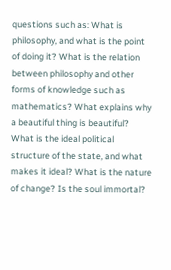questions such as: What is philosophy, and what is the point of doing it? What is the relation between philosophy and other forms of knowledge such as mathematics? What explains why a beautiful thing is beautiful? What is the ideal political structure of the state, and what makes it ideal? What is the nature of change? Is the soul immortal?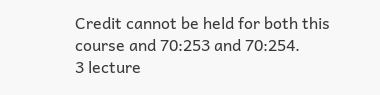Credit cannot be held for both this course and 70:253 and 70:254.
3 lecture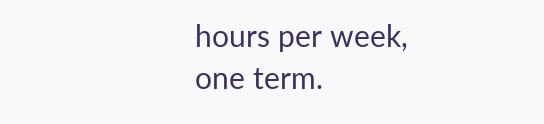hours per week, one term.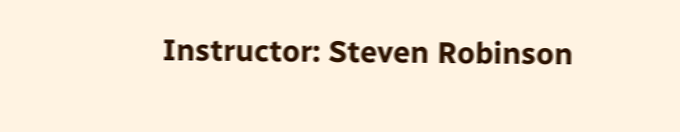Instructor: Steven Robinson